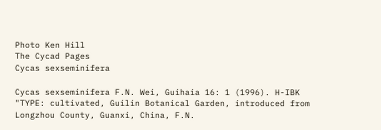Photo Ken Hill
The Cycad Pages
Cycas sexseminifera

Cycas sexseminifera F.N. Wei, Guihaia 16: 1 (1996). H-IBK
"TYPE: cultivated, Guilin Botanical Garden, introduced from Longzhou County, Guanxi, China, F.N.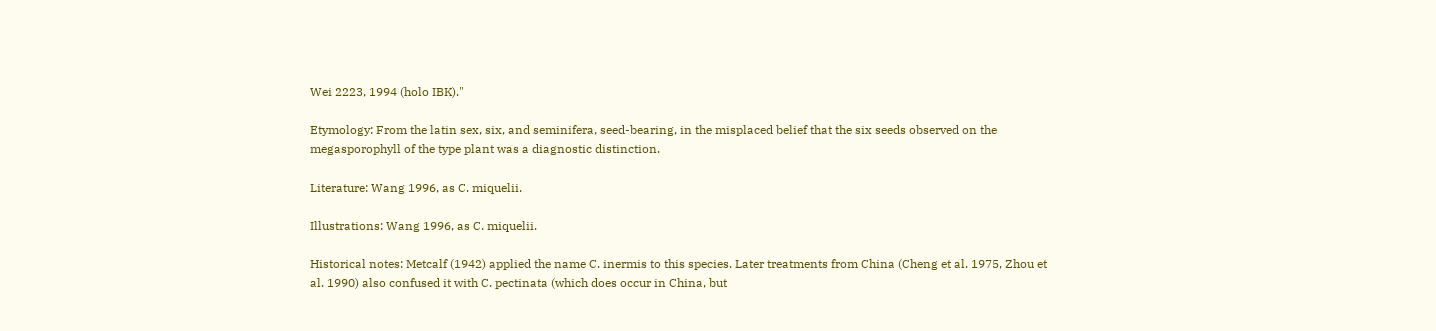Wei 2223, 1994 (holo IBK)."

Etymology: From the latin sex, six, and seminifera, seed-bearing, in the misplaced belief that the six seeds observed on the megasporophyll of the type plant was a diagnostic distinction.

Literature: Wang 1996, as C. miquelii.

Illustrations: Wang 1996, as C. miquelii.

Historical notes: Metcalf (1942) applied the name C. inermis to this species. Later treatments from China (Cheng et al. 1975, Zhou et al. 1990) also confused it with C. pectinata (which does occur in China, but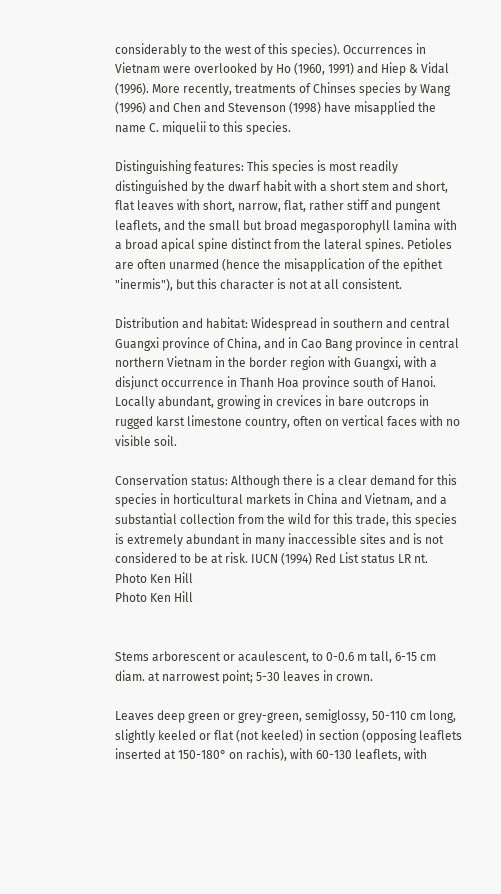considerably to the west of this species). Occurrences in Vietnam were overlooked by Ho (1960, 1991) and Hiep & Vidal (1996). More recently, treatments of Chinses species by Wang (1996) and Chen and Stevenson (1998) have misapplied the name C. miquelii to this species.

Distinguishing features: This species is most readily distinguished by the dwarf habit with a short stem and short, flat leaves with short, narrow, flat, rather stiff and pungent leaflets, and the small but broad megasporophyll lamina with a broad apical spine distinct from the lateral spines. Petioles are often unarmed (hence the misapplication of the epithet "inermis"), but this character is not at all consistent.

Distribution and habitat: Widespread in southern and central Guangxi province of China, and in Cao Bang province in central northern Vietnam in the border region with Guangxi, with a disjunct occurrence in Thanh Hoa province south of Hanoi. Locally abundant, growing in crevices in bare outcrops in rugged karst limestone country, often on vertical faces with no visible soil.

Conservation status: Although there is a clear demand for this species in horticultural markets in China and Vietnam, and a substantial collection from the wild for this trade, this species is extremely abundant in many inaccessible sites and is not considered to be at risk. IUCN (1994) Red List status LR nt.
Photo Ken Hill
Photo Ken Hill


Stems arborescent or acaulescent, to 0-0.6 m tall, 6-15 cm diam. at narrowest point; 5-30 leaves in crown.

Leaves deep green or grey-green, semiglossy, 50-110 cm long, slightly keeled or flat (not keeled) in section (opposing leaflets inserted at 150-180° on rachis), with 60-130 leaflets, with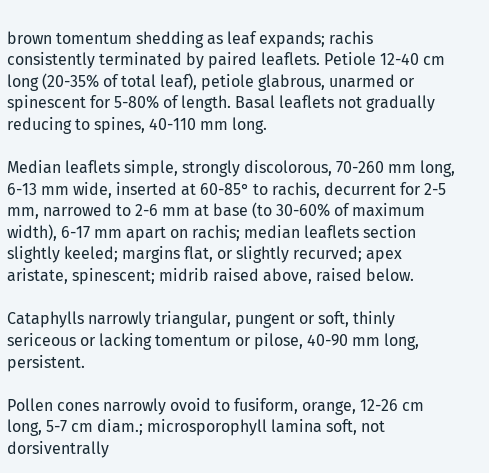brown tomentum shedding as leaf expands; rachis consistently terminated by paired leaflets. Petiole 12-40 cm long (20-35% of total leaf), petiole glabrous, unarmed or spinescent for 5-80% of length. Basal leaflets not gradually reducing to spines, 40-110 mm long.

Median leaflets simple, strongly discolorous, 70-260 mm long, 6-13 mm wide, inserted at 60-85° to rachis, decurrent for 2-5 mm, narrowed to 2-6 mm at base (to 30-60% of maximum width), 6-17 mm apart on rachis; median leaflets section slightly keeled; margins flat, or slightly recurved; apex aristate, spinescent; midrib raised above, raised below.

Cataphylls narrowly triangular, pungent or soft, thinly sericeous or lacking tomentum or pilose, 40-90 mm long, persistent.

Pollen cones narrowly ovoid to fusiform, orange, 12-26 cm long, 5-7 cm diam.; microsporophyll lamina soft, not dorsiventrally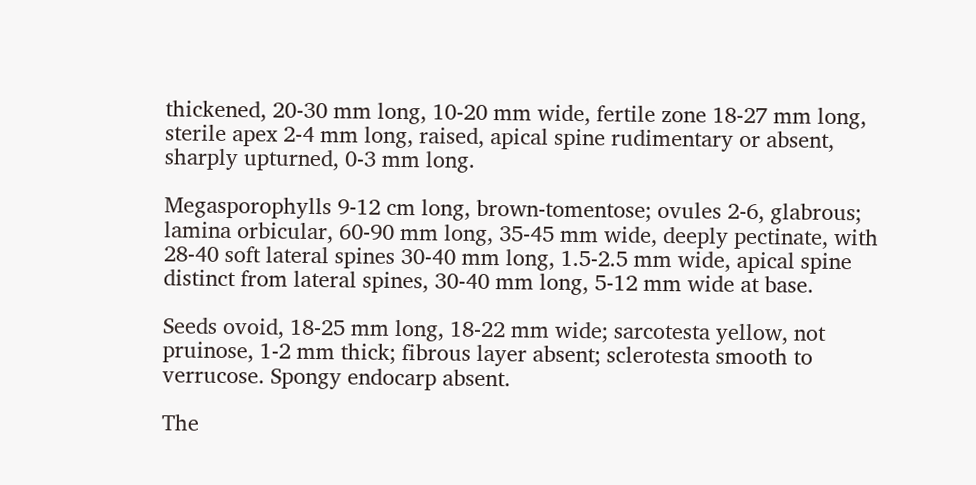thickened, 20-30 mm long, 10-20 mm wide, fertile zone 18-27 mm long, sterile apex 2-4 mm long, raised, apical spine rudimentary or absent, sharply upturned, 0-3 mm long.

Megasporophylls 9-12 cm long, brown-tomentose; ovules 2-6, glabrous; lamina orbicular, 60-90 mm long, 35-45 mm wide, deeply pectinate, with 28-40 soft lateral spines 30-40 mm long, 1.5-2.5 mm wide, apical spine distinct from lateral spines, 30-40 mm long, 5-12 mm wide at base.

Seeds ovoid, 18-25 mm long, 18-22 mm wide; sarcotesta yellow, not pruinose, 1-2 mm thick; fibrous layer absent; sclerotesta smooth to verrucose. Spongy endocarp absent.

The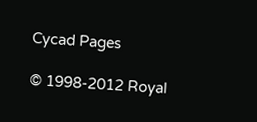Cycad Pages

© 1998-2012 Royal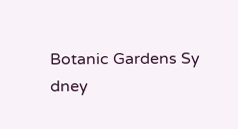Botanic Gardens Sy dney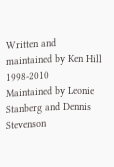Written and maintained by Ken Hill 1998-2010
Maintained by Leonie Stanberg and Dennis Stevenson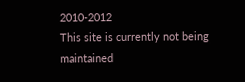2010-2012
This site is currently not being maintained